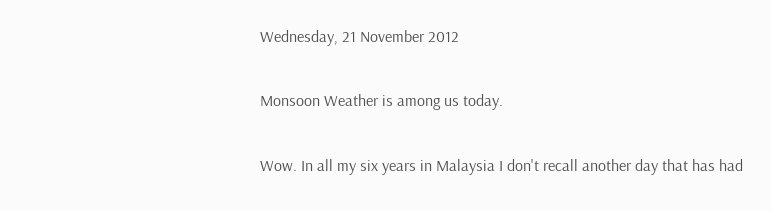Wednesday, 21 November 2012

Monsoon Weather is among us today.

Wow. In all my six years in Malaysia I don't recall another day that has had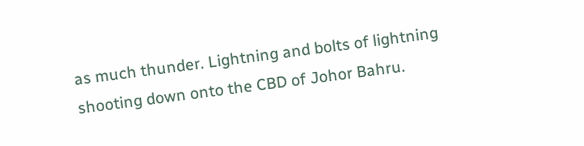as much thunder. Lightning and bolts of lightning shooting down onto the CBD of Johor Bahru.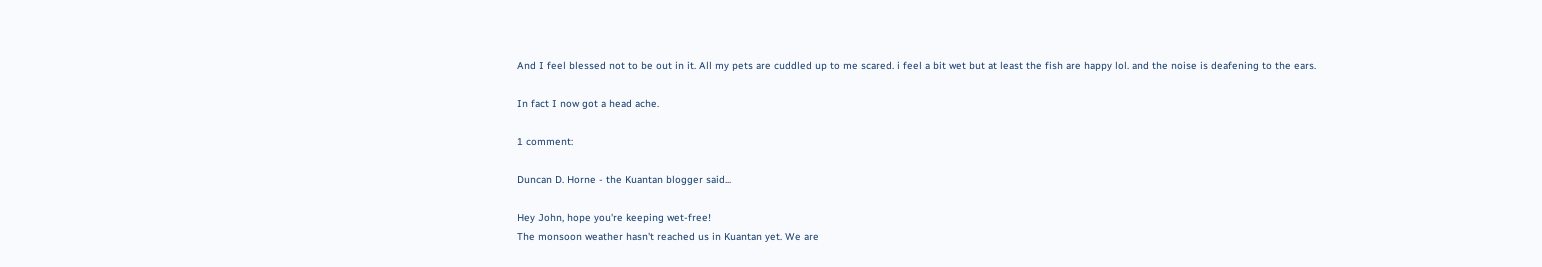And I feel blessed not to be out in it. All my pets are cuddled up to me scared. i feel a bit wet but at least the fish are happy lol. and the noise is deafening to the ears.

In fact I now got a head ache.

1 comment:

Duncan D. Horne - the Kuantan blogger said...

Hey John, hope you're keeping wet-free!
The monsoon weather hasn't reached us in Kuantan yet. We are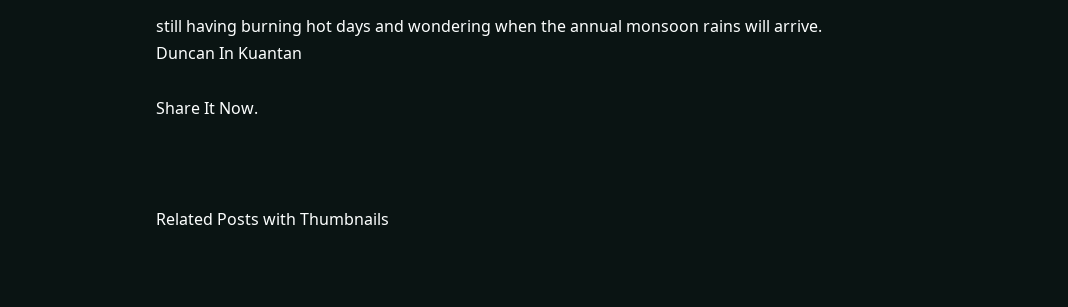still having burning hot days and wondering when the annual monsoon rains will arrive.
Duncan In Kuantan

Share It Now.



Related Posts with Thumbnails